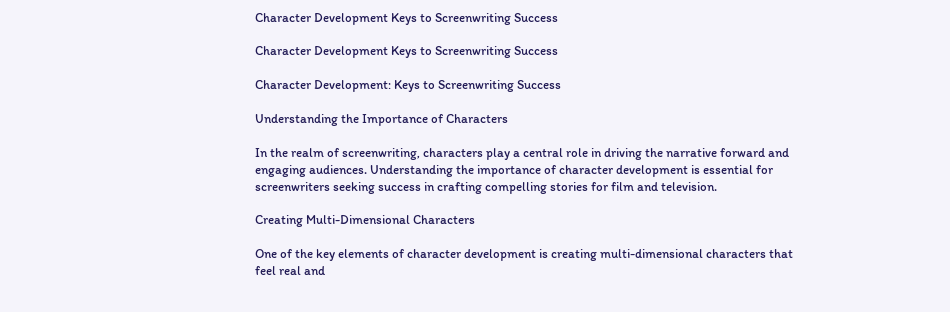Character Development Keys to Screenwriting Success

Character Development Keys to Screenwriting Success

Character Development: Keys to Screenwriting Success

Understanding the Importance of Characters

In the realm of screenwriting, characters play a central role in driving the narrative forward and engaging audiences. Understanding the importance of character development is essential for screenwriters seeking success in crafting compelling stories for film and television.

Creating Multi-Dimensional Characters

One of the key elements of character development is creating multi-dimensional characters that feel real and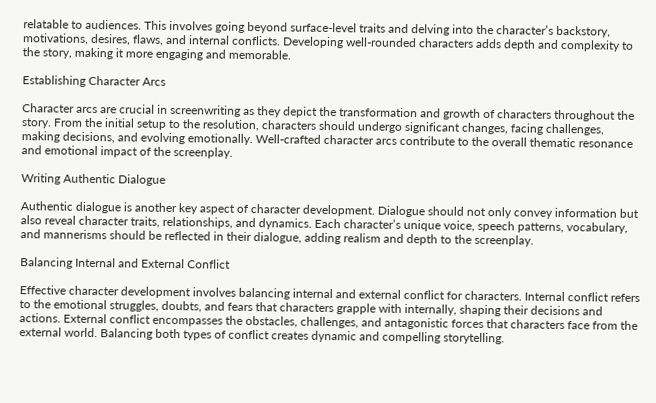relatable to audiences. This involves going beyond surface-level traits and delving into the character’s backstory, motivations, desires, flaws, and internal conflicts. Developing well-rounded characters adds depth and complexity to the story, making it more engaging and memorable.

Establishing Character Arcs

Character arcs are crucial in screenwriting as they depict the transformation and growth of characters throughout the story. From the initial setup to the resolution, characters should undergo significant changes, facing challenges, making decisions, and evolving emotionally. Well-crafted character arcs contribute to the overall thematic resonance and emotional impact of the screenplay.

Writing Authentic Dialogue

Authentic dialogue is another key aspect of character development. Dialogue should not only convey information but also reveal character traits, relationships, and dynamics. Each character’s unique voice, speech patterns, vocabulary, and mannerisms should be reflected in their dialogue, adding realism and depth to the screenplay.

Balancing Internal and External Conflict

Effective character development involves balancing internal and external conflict for characters. Internal conflict refers to the emotional struggles, doubts, and fears that characters grapple with internally, shaping their decisions and actions. External conflict encompasses the obstacles, challenges, and antagonistic forces that characters face from the external world. Balancing both types of conflict creates dynamic and compelling storytelling.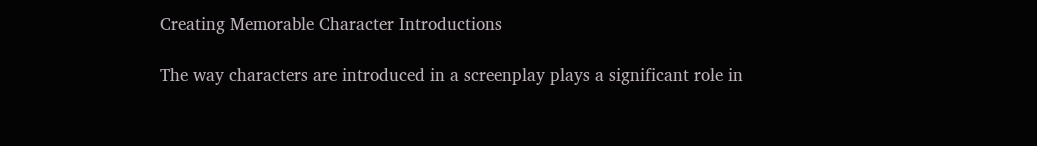Creating Memorable Character Introductions

The way characters are introduced in a screenplay plays a significant role in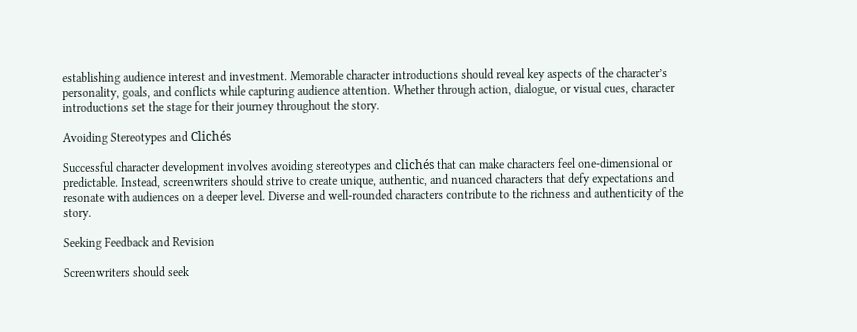establishing audience interest and investment. Memorable character introductions should reveal key aspects of the character’s personality, goals, and conflicts while capturing audience attention. Whether through action, dialogue, or visual cues, character introductions set the stage for their journey throughout the story.

Avoiding Stereotypes and Clichés

Successful character development involves avoiding stereotypes and clichés that can make characters feel one-dimensional or predictable. Instead, screenwriters should strive to create unique, authentic, and nuanced characters that defy expectations and resonate with audiences on a deeper level. Diverse and well-rounded characters contribute to the richness and authenticity of the story.

Seeking Feedback and Revision

Screenwriters should seek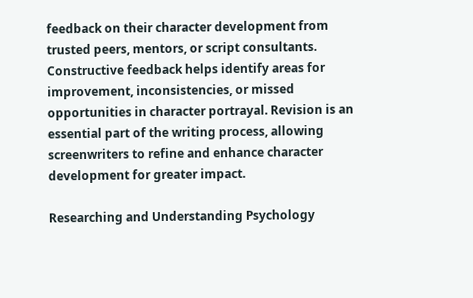feedback on their character development from trusted peers, mentors, or script consultants. Constructive feedback helps identify areas for improvement, inconsistencies, or missed opportunities in character portrayal. Revision is an essential part of the writing process, allowing screenwriters to refine and enhance character development for greater impact.

Researching and Understanding Psychology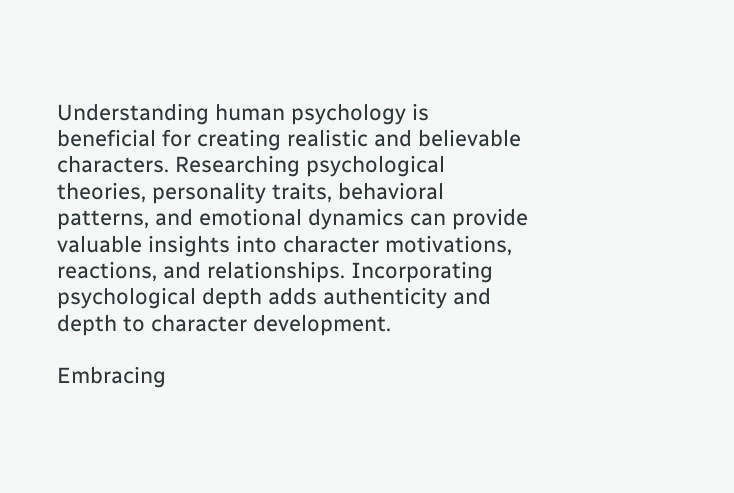Understanding human psychology is beneficial for creating realistic and believable characters. Researching psychological theories, personality traits, behavioral patterns, and emotional dynamics can provide valuable insights into character motivations, reactions, and relationships. Incorporating psychological depth adds authenticity and depth to character development.

Embracing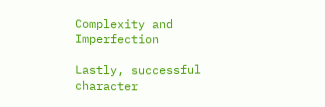Complexity and Imperfection

Lastly, successful character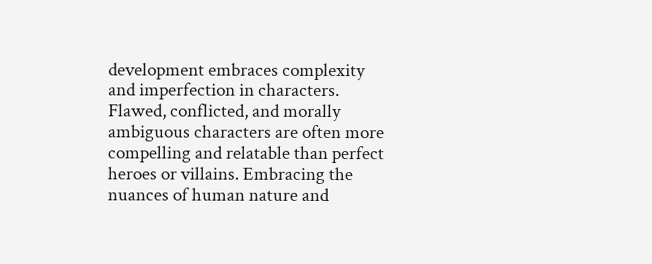development embraces complexity and imperfection in characters. Flawed, conflicted, and morally ambiguous characters are often more compelling and relatable than perfect heroes or villains. Embracing the nuances of human nature and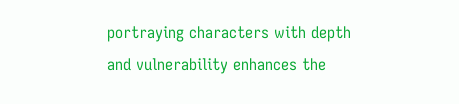portraying characters with depth and vulnerability enhances the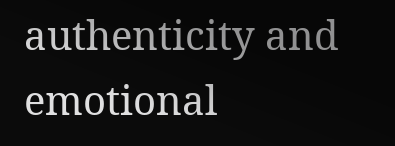authenticity and emotional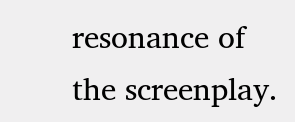resonance of the screenplay.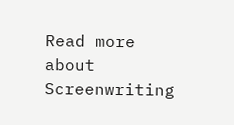Read more about Screenwriting